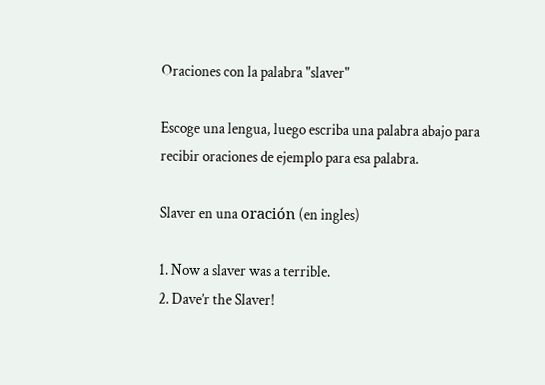Oraciones con la palabra "slaver"

Escoge una lengua, luego escriba una palabra abajo para recibir oraciones de ejemplo para esa palabra.

Slaver en una oración (en ingles)

1. Now a slaver was a terrible.
2. Dave’r the Slaver!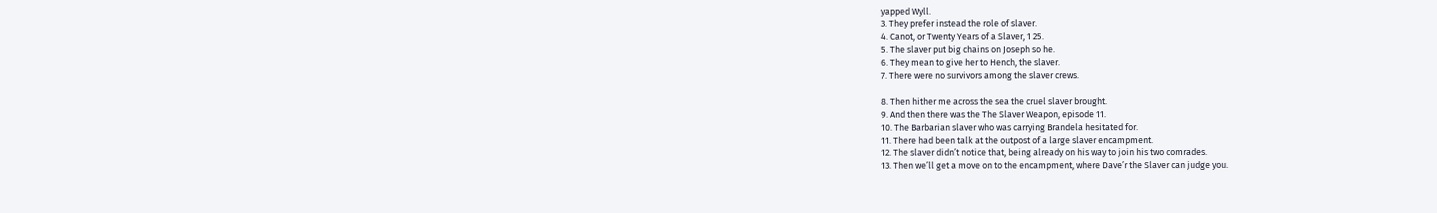yapped Wyll.
3. They prefer instead the role of slaver.
4. Canot, or Twenty Years of a Slaver, 1 25.
5. The slaver put big chains on Joseph so he.
6. They mean to give her to Hench, the slaver.
7. There were no survivors among the slaver crews.

8. Then hither me across the sea the cruel slaver brought.
9. And then there was the The Slaver Weapon, episode 11.
10. The Barbarian slaver who was carrying Brandela hesitated for.
11. There had been talk at the outpost of a large slaver encampment.
12. The slaver didn’t notice that, being already on his way to join his two comrades.
13. Then we’ll get a move on to the encampment, where Dave’r the Slaver can judge you.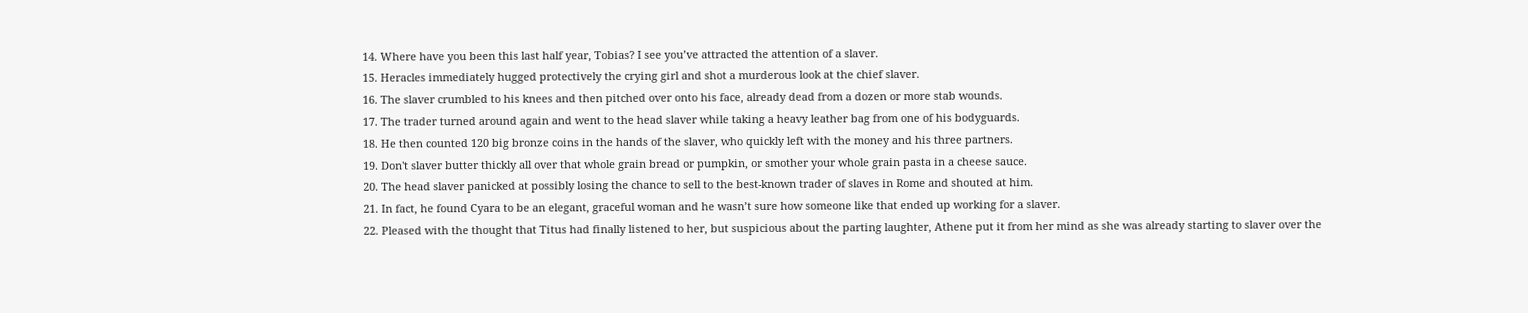14. Where have you been this last half year, Tobias? I see you’ve attracted the attention of a slaver.
15. Heracles immediately hugged protectively the crying girl and shot a murderous look at the chief slaver.
16. The slaver crumbled to his knees and then pitched over onto his face, already dead from a dozen or more stab wounds.
17. The trader turned around again and went to the head slaver while taking a heavy leather bag from one of his bodyguards.
18. He then counted 120 big bronze coins in the hands of the slaver, who quickly left with the money and his three partners.
19. Don't slaver butter thickly all over that whole grain bread or pumpkin, or smother your whole grain pasta in a cheese sauce.
20. The head slaver panicked at possibly losing the chance to sell to the best-known trader of slaves in Rome and shouted at him.
21. In fact, he found Cyara to be an elegant, graceful woman and he wasn’t sure how someone like that ended up working for a slaver.
22. Pleased with the thought that Titus had finally listened to her, but suspicious about the parting laughter, Athene put it from her mind as she was already starting to slaver over the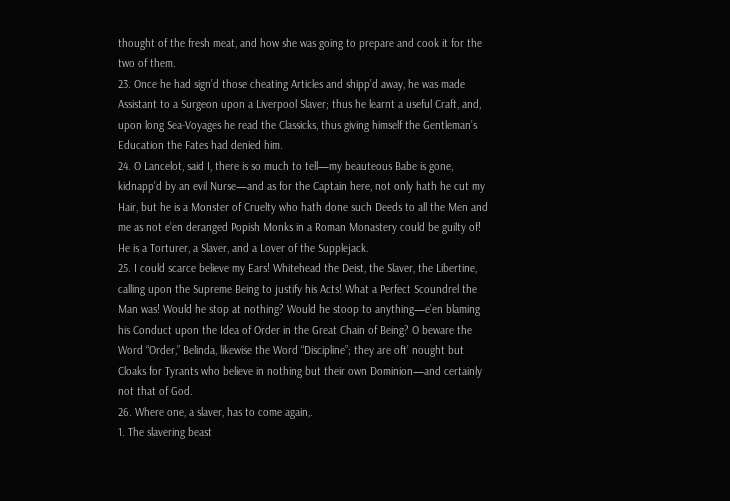thought of the fresh meat, and how she was going to prepare and cook it for the two of them.
23. Once he had sign’d those cheating Articles and shipp’d away, he was made Assistant to a Surgeon upon a Liverpool Slaver; thus he learnt a useful Craft, and, upon long Sea-Voyages he read the Classicks, thus giving himself the Gentleman’s Education the Fates had denied him.
24. O Lancelot, said I, there is so much to tell—my beauteous Babe is gone, kidnapp’d by an evil Nurse—and as for the Captain here, not only hath he cut my Hair, but he is a Monster of Cruelty who hath done such Deeds to all the Men and me as not e’en deranged Popish Monks in a Roman Monastery could be guilty of! He is a Torturer, a Slaver, and a Lover of the Supplejack.
25. I could scarce believe my Ears! Whitehead the Deist, the Slaver, the Libertine, calling upon the Supreme Being to justify his Acts! What a Perfect Scoundrel the Man was! Would he stop at nothing? Would he stoop to anything—e’en blaming his Conduct upon the Idea of Order in the Great Chain of Being? O beware the Word “Order,” Belinda, likewise the Word “Discipline”; they are oft’ nought but Cloaks for Tyrants who believe in nothing but their own Dominion—and certainly not that of God.
26. Where one, a slaver, has to come again,.
1. The slavering beast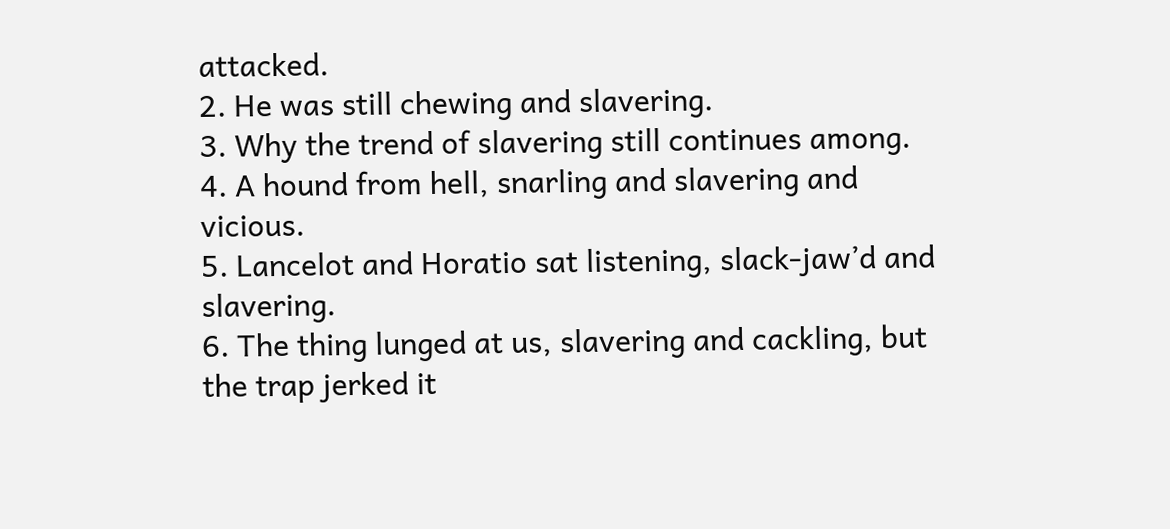attacked.
2. He was still chewing and slavering.
3. Why the trend of slavering still continues among.
4. A hound from hell, snarling and slavering and vicious.
5. Lancelot and Horatio sat listening, slack-jaw’d and slavering.
6. The thing lunged at us, slavering and cackling, but the trap jerked it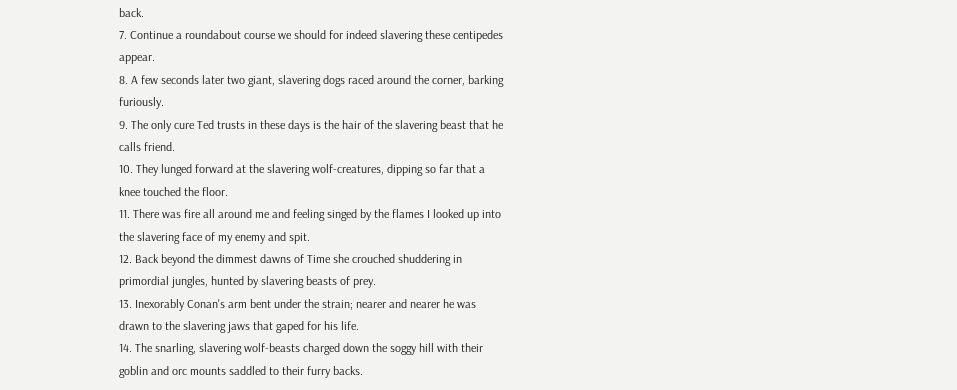back.
7. Continue a roundabout course we should for indeed slavering these centipedes appear.
8. A few seconds later two giant, slavering dogs raced around the corner, barking furiously.
9. The only cure Ted trusts in these days is the hair of the slavering beast that he calls friend.
10. They lunged forward at the slavering wolf-creatures, dipping so far that a knee touched the floor.
11. There was fire all around me and feeling singed by the flames I looked up into the slavering face of my enemy and spit.
12. Back beyond the dimmest dawns of Time she crouched shuddering in primordial jungles, hunted by slavering beasts of prey.
13. Inexorably Conan's arm bent under the strain; nearer and nearer he was drawn to the slavering jaws that gaped for his life.
14. The snarling, slavering wolf-beasts charged down the soggy hill with their goblin and orc mounts saddled to their furry backs.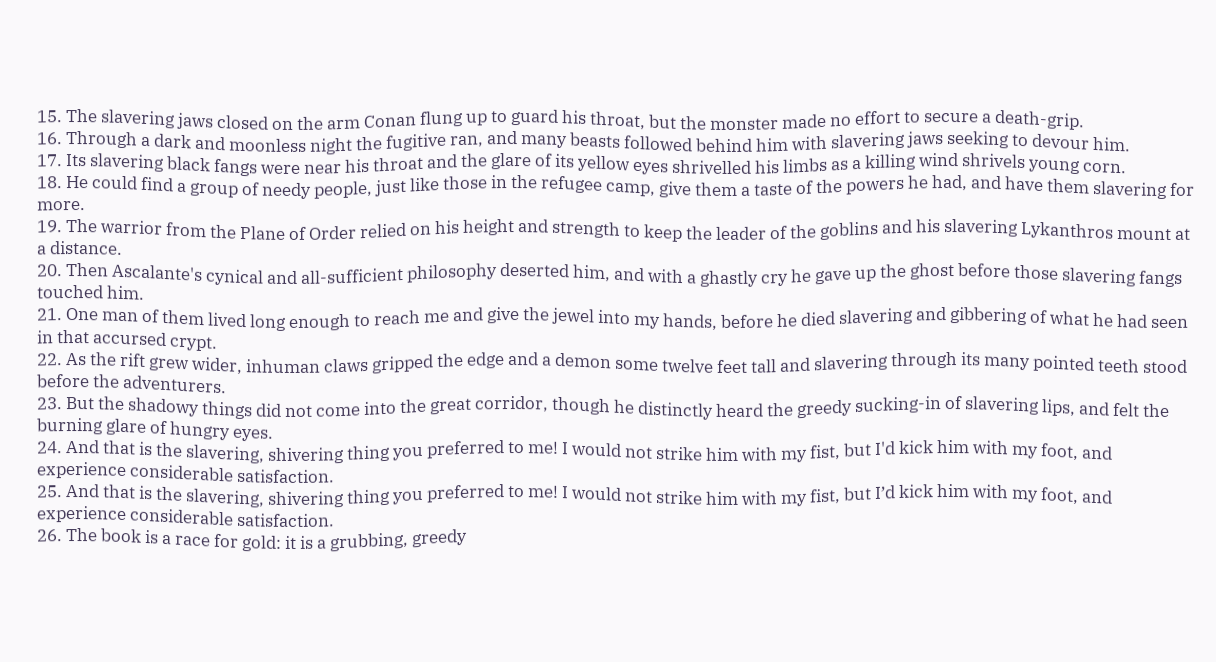15. The slavering jaws closed on the arm Conan flung up to guard his throat, but the monster made no effort to secure a death-grip.
16. Through a dark and moonless night the fugitive ran, and many beasts followed behind him with slavering jaws seeking to devour him.
17. Its slavering black fangs were near his throat and the glare of its yellow eyes shrivelled his limbs as a killing wind shrivels young corn.
18. He could find a group of needy people, just like those in the refugee camp, give them a taste of the powers he had, and have them slavering for more.
19. The warrior from the Plane of Order relied on his height and strength to keep the leader of the goblins and his slavering Lykanthros mount at a distance.
20. Then Ascalante's cynical and all-sufficient philosophy deserted him, and with a ghastly cry he gave up the ghost before those slavering fangs touched him.
21. One man of them lived long enough to reach me and give the jewel into my hands, before he died slavering and gibbering of what he had seen in that accursed crypt.
22. As the rift grew wider, inhuman claws gripped the edge and a demon some twelve feet tall and slavering through its many pointed teeth stood before the adventurers.
23. But the shadowy things did not come into the great corridor, though he distinctly heard the greedy sucking-in of slavering lips, and felt the burning glare of hungry eyes.
24. And that is the slavering, shivering thing you preferred to me! I would not strike him with my fist, but I'd kick him with my foot, and experience considerable satisfaction.
25. And that is the slavering, shivering thing you preferred to me! I would not strike him with my fist, but I’d kick him with my foot, and experience considerable satisfaction.
26. The book is a race for gold: it is a grubbing, greedy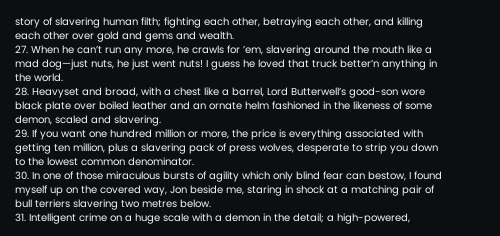story of slavering human filth; fighting each other, betraying each other, and killing each other over gold and gems and wealth.
27. When he can’t run any more, he crawls for ’em, slavering around the mouth like a mad dog—just nuts, he just went nuts! I guess he loved that truck better’n anything in the world.
28. Heavyset and broad, with a chest like a barrel, Lord Butterwell’s good-son wore black plate over boiled leather and an ornate helm fashioned in the likeness of some demon, scaled and slavering.
29. If you want one hundred million or more, the price is everything associated with getting ten million, plus a slavering pack of press wolves, desperate to strip you down to the lowest common denominator.
30. In one of those miraculous bursts of agility which only blind fear can bestow, I found myself up on the covered way, Jon beside me, staring in shock at a matching pair of bull terriers slavering two metres below.
31. Intelligent crime on a huge scale with a demon in the detail; a high-powered,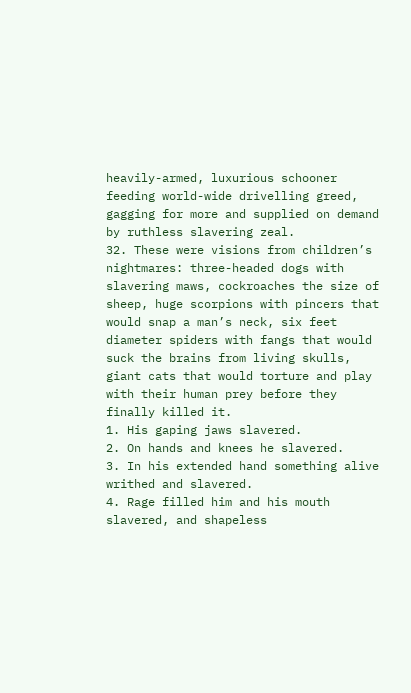heavily-armed, luxurious schooner feeding world-wide drivelling greed, gagging for more and supplied on demand by ruthless slavering zeal.
32. These were visions from children’s nightmares: three-headed dogs with slavering maws, cockroaches the size of sheep, huge scorpions with pincers that would snap a man’s neck, six feet diameter spiders with fangs that would suck the brains from living skulls, giant cats that would torture and play with their human prey before they finally killed it.
1. His gaping jaws slavered.
2. On hands and knees he slavered.
3. In his extended hand something alive writhed and slavered.
4. Rage filled him and his mouth slavered, and shapeless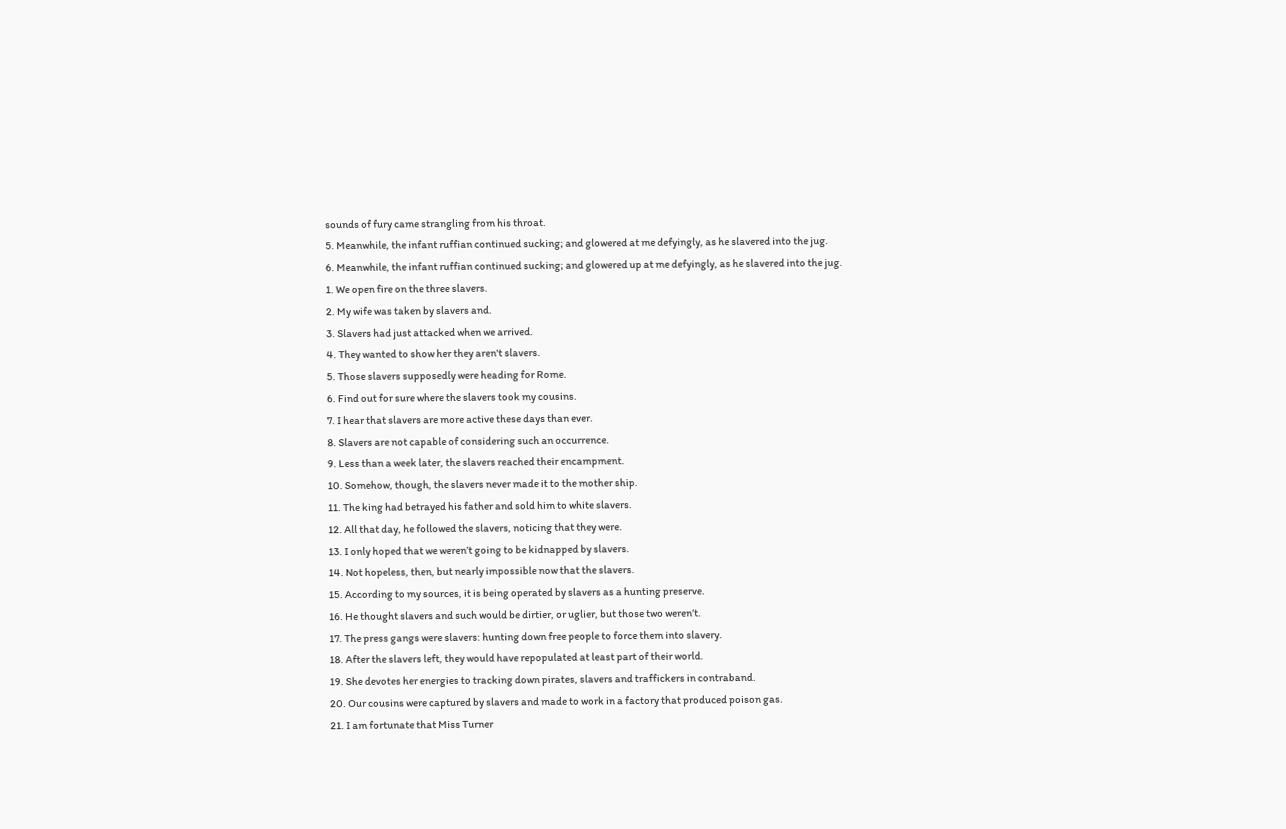sounds of fury came strangling from his throat.
5. Meanwhile, the infant ruffian continued sucking; and glowered at me defyingly, as he slavered into the jug.
6. Meanwhile, the infant ruffian continued sucking; and glowered up at me defyingly, as he slavered into the jug.
1. We open fire on the three slavers.
2. My wife was taken by slavers and.
3. Slavers had just attacked when we arrived.
4. They wanted to show her they aren't slavers.
5. Those slavers supposedly were heading for Rome.
6. Find out for sure where the slavers took my cousins.
7. I hear that slavers are more active these days than ever.
8. Slavers are not capable of considering such an occurrence.
9. Less than a week later, the slavers reached their encampment.
10. Somehow, though, the slavers never made it to the mother ship.
11. The king had betrayed his father and sold him to white slavers.
12. All that day, he followed the slavers, noticing that they were.
13. I only hoped that we weren’t going to be kidnapped by slavers.
14. Not hopeless, then, but nearly impossible now that the slavers.
15. According to my sources, it is being operated by slavers as a hunting preserve.
16. He thought slavers and such would be dirtier, or uglier, but those two weren’t.
17. The press gangs were slavers: hunting down free people to force them into slavery.
18. After the slavers left, they would have repopulated at least part of their world.
19. She devotes her energies to tracking down pirates, slavers and traffickers in contraband.
20. Our cousins were captured by slavers and made to work in a factory that produced poison gas.
21. I am fortunate that Miss Turner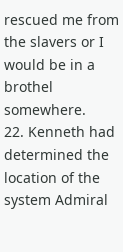rescued me from the slavers or I would be in a brothel somewhere.
22. Kenneth had determined the location of the system Admiral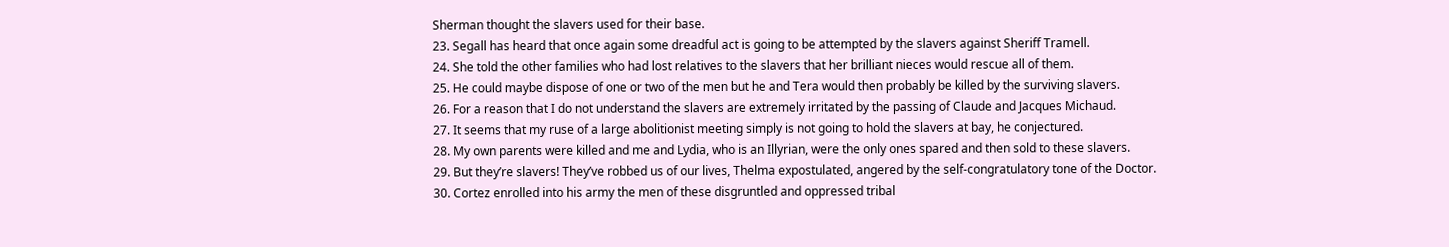Sherman thought the slavers used for their base.
23. Segall has heard that once again some dreadful act is going to be attempted by the slavers against Sheriff Tramell.
24. She told the other families who had lost relatives to the slavers that her brilliant nieces would rescue all of them.
25. He could maybe dispose of one or two of the men but he and Tera would then probably be killed by the surviving slavers.
26. For a reason that I do not understand the slavers are extremely irritated by the passing of Claude and Jacques Michaud.
27. It seems that my ruse of a large abolitionist meeting simply is not going to hold the slavers at bay, he conjectured.
28. My own parents were killed and me and Lydia, who is an Illyrian, were the only ones spared and then sold to these slavers.
29. But they’re slavers! They’ve robbed us of our lives, Thelma expostulated, angered by the self-congratulatory tone of the Doctor.
30. Cortez enrolled into his army the men of these disgruntled and oppressed tribal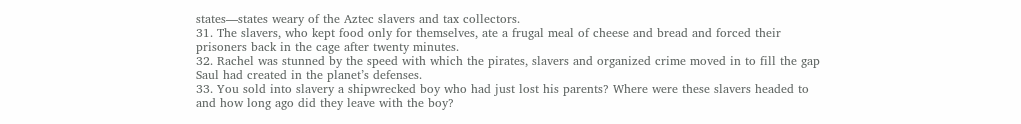states—states weary of the Aztec slavers and tax collectors.
31. The slavers, who kept food only for themselves, ate a frugal meal of cheese and bread and forced their prisoners back in the cage after twenty minutes.
32. Rachel was stunned by the speed with which the pirates, slavers and organized crime moved in to fill the gap Saul had created in the planet’s defenses.
33. You sold into slavery a shipwrecked boy who had just lost his parents? Where were these slavers headed to and how long ago did they leave with the boy?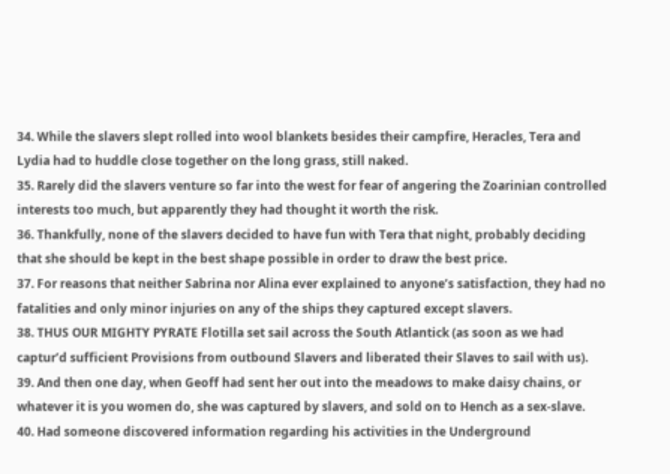34. While the slavers slept rolled into wool blankets besides their campfire, Heracles, Tera and Lydia had to huddle close together on the long grass, still naked.
35. Rarely did the slavers venture so far into the west for fear of angering the Zoarinian controlled interests too much, but apparently they had thought it worth the risk.
36. Thankfully, none of the slavers decided to have fun with Tera that night, probably deciding that she should be kept in the best shape possible in order to draw the best price.
37. For reasons that neither Sabrina nor Alina ever explained to anyone’s satisfaction, they had no fatalities and only minor injuries on any of the ships they captured except slavers.
38. THUS OUR MIGHTY PYRATE Flotilla set sail across the South Atlantick (as soon as we had captur’d sufficient Provisions from outbound Slavers and liberated their Slaves to sail with us).
39. And then one day, when Geoff had sent her out into the meadows to make daisy chains, or whatever it is you women do, she was captured by slavers, and sold on to Hench as a sex-slave.
40. Had someone discovered information regarding his activities in the Underground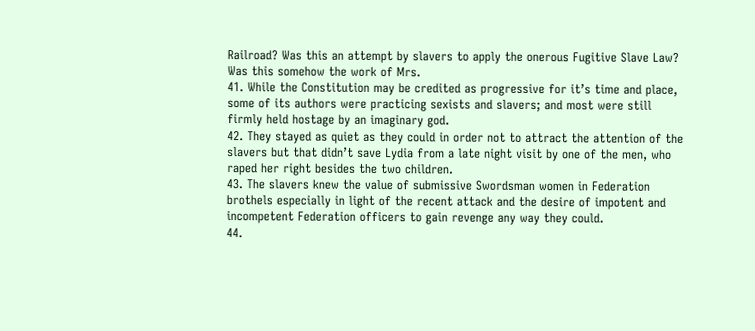Railroad? Was this an attempt by slavers to apply the onerous Fugitive Slave Law? Was this somehow the work of Mrs.
41. While the Constitution may be credited as progressive for it’s time and place, some of its authors were practicing sexists and slavers; and most were still firmly held hostage by an imaginary god.
42. They stayed as quiet as they could in order not to attract the attention of the slavers but that didn’t save Lydia from a late night visit by one of the men, who raped her right besides the two children.
43. The slavers knew the value of submissive Swordsman women in Federation brothels especially in light of the recent attack and the desire of impotent and incompetent Federation officers to gain revenge any way they could.
44.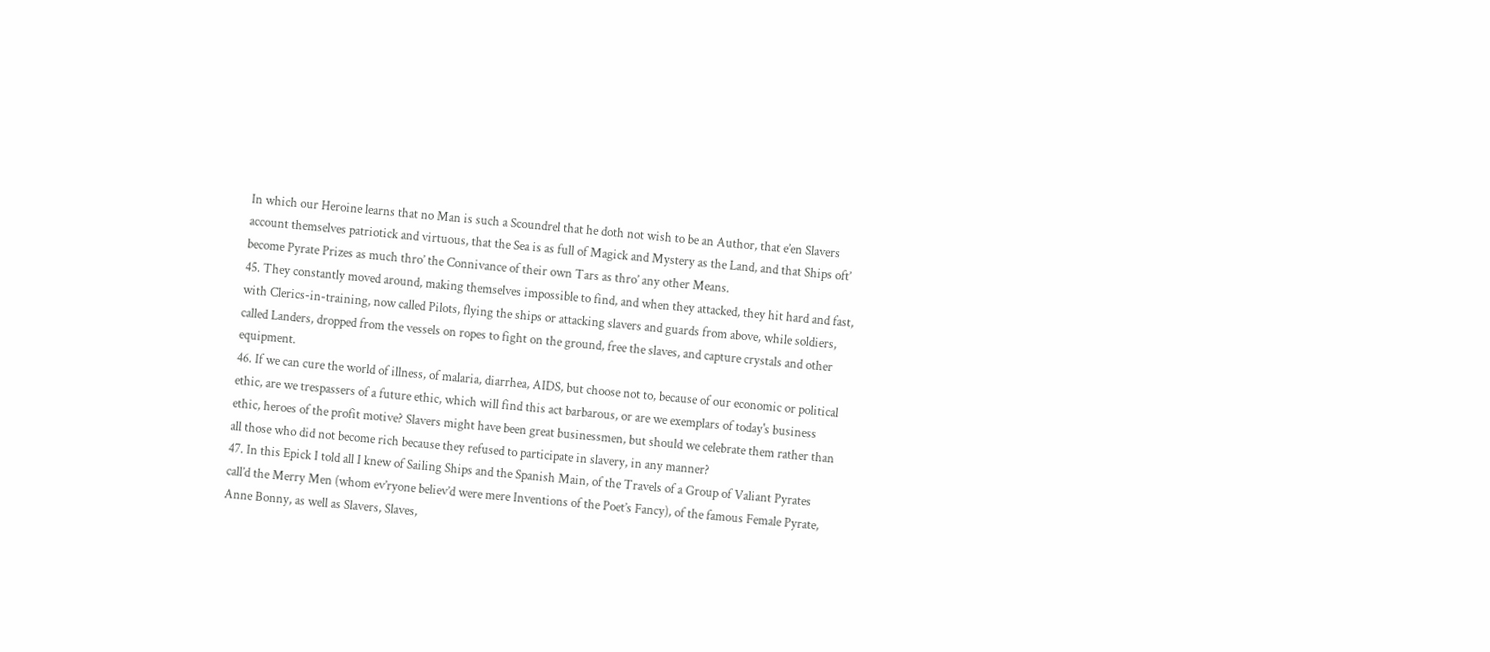In which our Heroine learns that no Man is such a Scoundrel that he doth not wish to be an Author, that e’en Slavers account themselves patriotick and virtuous, that the Sea is as full of Magick and Mystery as the Land, and that Ships oft’ become Pyrate Prizes as much thro’ the Connivance of their own Tars as thro’ any other Means.
45. They constantly moved around, making themselves impossible to find, and when they attacked, they hit hard and fast, with Clerics-in-training, now called Pilots, flying the ships or attacking slavers and guards from above, while soldiers, called Landers, dropped from the vessels on ropes to fight on the ground, free the slaves, and capture crystals and other equipment.
46. If we can cure the world of illness, of malaria, diarrhea, AIDS, but choose not to, because of our economic or political ethic, are we trespassers of a future ethic, which will find this act barbarous, or are we exemplars of today's business ethic, heroes of the profit motive? Slavers might have been great businessmen, but should we celebrate them rather than all those who did not become rich because they refused to participate in slavery, in any manner?
47. In this Epick I told all I knew of Sailing Ships and the Spanish Main, of the Travels of a Group of Valiant Pyrates call’d the Merry Men (whom ev’ryone believ’d were mere Inventions of the Poet’s Fancy), of the famous Female Pyrate, Anne Bonny, as well as Slavers, Slaves,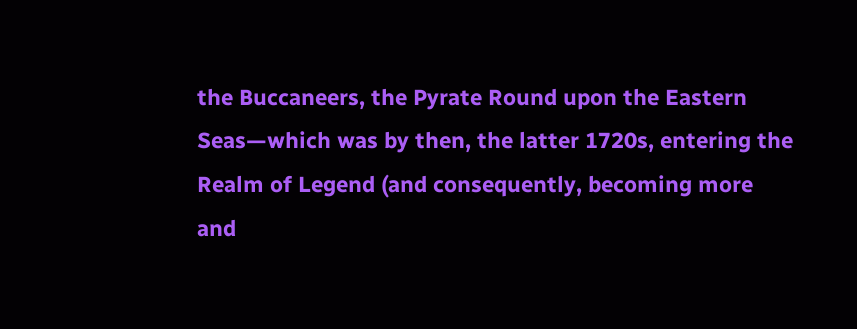the Buccaneers, the Pyrate Round upon the Eastern Seas—which was by then, the latter 1720s, entering the Realm of Legend (and consequently, becoming more and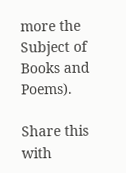more the Subject of Books and Poems).

Share this with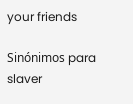your friends

Sinónimos para slaver